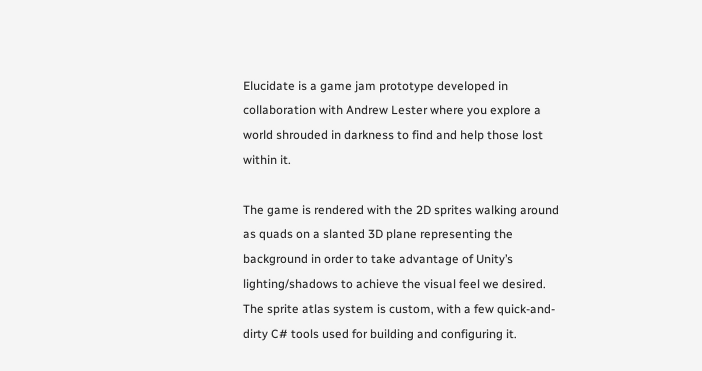Elucidate is a game jam prototype developed in collaboration with Andrew Lester where you explore a world shrouded in darkness to find and help those lost within it.

The game is rendered with the 2D sprites walking around as quads on a slanted 3D plane representing the background in order to take advantage of Unity’s lighting/shadows to achieve the visual feel we desired. The sprite atlas system is custom, with a few quick-and-dirty C# tools used for building and configuring it.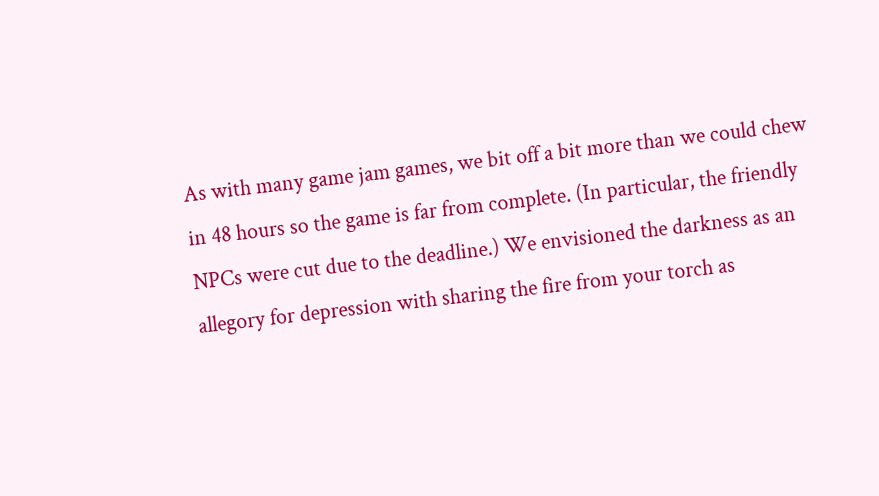As with many game jam games, we bit off a bit more than we could chew in 48 hours so the game is far from complete. (In particular, the friendly NPCs were cut due to the deadline.) We envisioned the darkness as an allegory for depression with sharing the fire from your torch as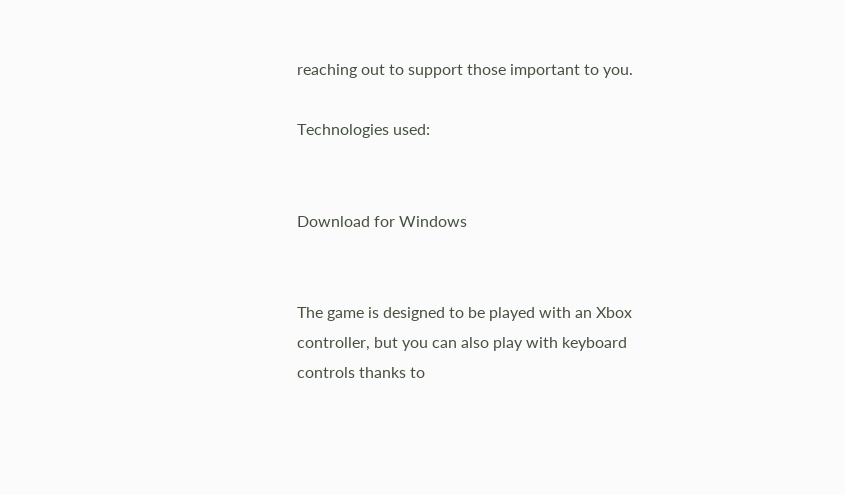reaching out to support those important to you.

Technologies used:


Download for Windows


The game is designed to be played with an Xbox controller, but you can also play with keyboard controls thanks to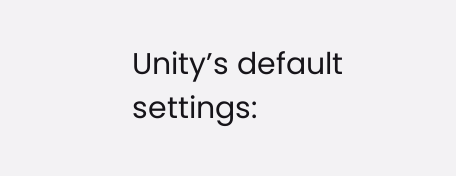Unity’s default settings: